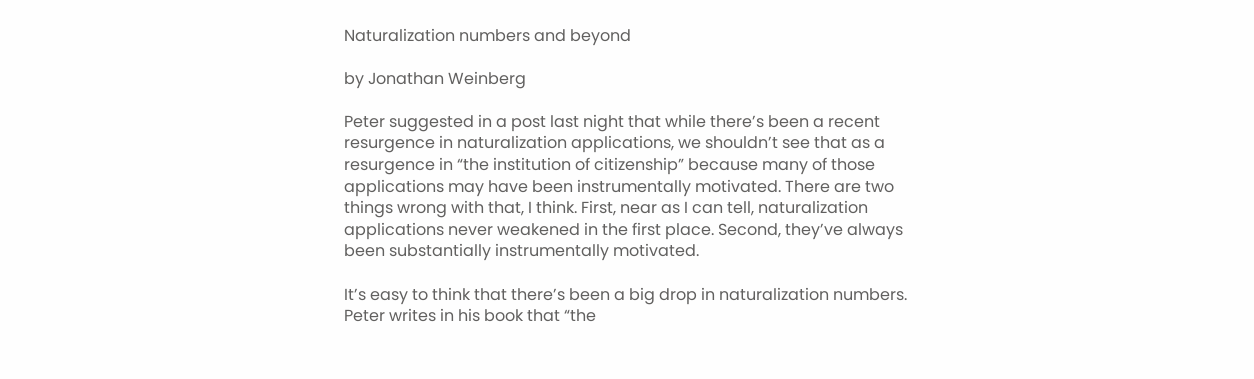Naturalization numbers and beyond

by Jonathan Weinberg

Peter suggested in a post last night that while there’s been a recent resurgence in naturalization applications, we shouldn’t see that as a resurgence in “the institution of citizenship” because many of those applications may have been instrumentally motivated. There are two things wrong with that, I think. First, near as I can tell, naturalization applications never weakened in the first place. Second, they’ve always been substantially instrumentally motivated.

It’s easy to think that there’s been a big drop in naturalization numbers. Peter writes in his book that “the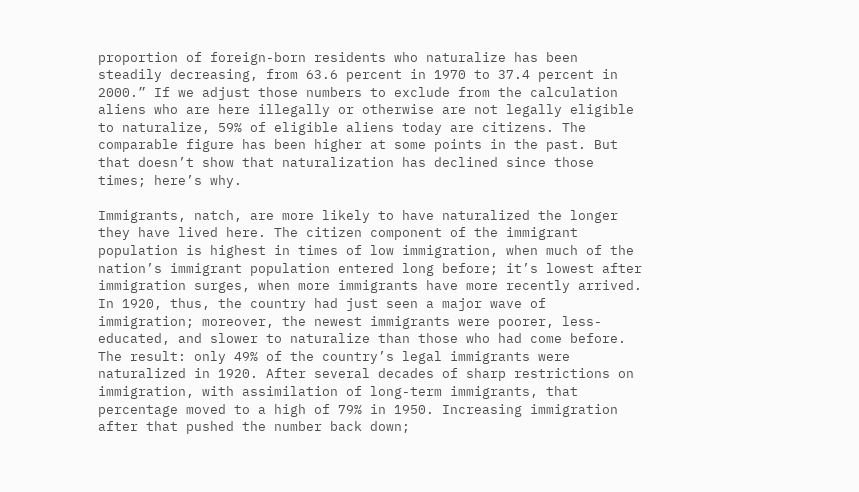proportion of foreign-born residents who naturalize has been steadily decreasing, from 63.6 percent in 1970 to 37.4 percent in 2000.” If we adjust those numbers to exclude from the calculation aliens who are here illegally or otherwise are not legally eligible to naturalize, 59% of eligible aliens today are citizens. The comparable figure has been higher at some points in the past. But that doesn’t show that naturalization has declined since those times; here’s why.

Immigrants, natch, are more likely to have naturalized the longer they have lived here. The citizen component of the immigrant population is highest in times of low immigration, when much of the nation’s immigrant population entered long before; it’s lowest after immigration surges, when more immigrants have more recently arrived. In 1920, thus, the country had just seen a major wave of immigration; moreover, the newest immigrants were poorer, less-educated, and slower to naturalize than those who had come before. The result: only 49% of the country’s legal immigrants were naturalized in 1920. After several decades of sharp restrictions on immigration, with assimilation of long-term immigrants, that percentage moved to a high of 79% in 1950. Increasing immigration after that pushed the number back down;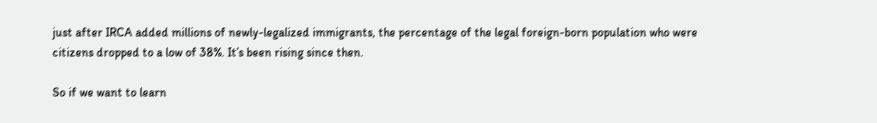just after IRCA added millions of newly-legalized immigrants, the percentage of the legal foreign-born population who were citizens dropped to a low of 38%. It’s been rising since then.

So if we want to learn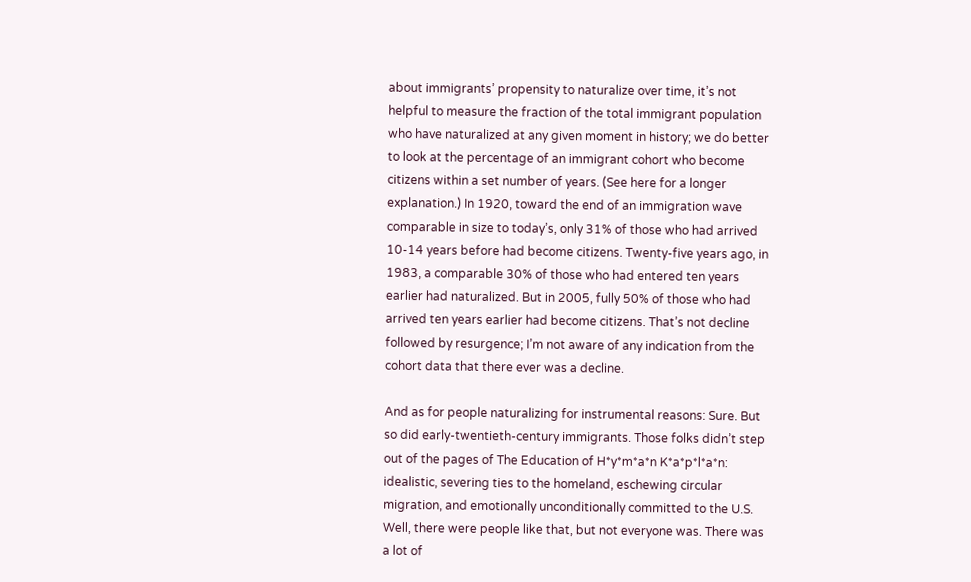about immigrants’ propensity to naturalize over time, it’s not helpful to measure the fraction of the total immigrant population who have naturalized at any given moment in history; we do better to look at the percentage of an immigrant cohort who become citizens within a set number of years. (See here for a longer explanation.) In 1920, toward the end of an immigration wave comparable in size to today’s, only 31% of those who had arrived 10-14 years before had become citizens. Twenty-five years ago, in 1983, a comparable 30% of those who had entered ten years earlier had naturalized. But in 2005, fully 50% of those who had arrived ten years earlier had become citizens. That’s not decline followed by resurgence; I’m not aware of any indication from the cohort data that there ever was a decline.

And as for people naturalizing for instrumental reasons: Sure. But so did early-twentieth-century immigrants. Those folks didn’t step out of the pages of The Education of H*y*m*a*n K*a*p*l*a*n: idealistic, severing ties to the homeland, eschewing circular migration, and emotionally unconditionally committed to the U.S. Well, there were people like that, but not everyone was. There was a lot of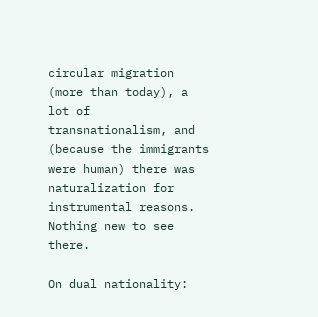circular migration (more than today), a lot of transnationalism, and (because the immigrants were human) there was naturalization for instrumental reasons. Nothing new to see there.

On dual nationality: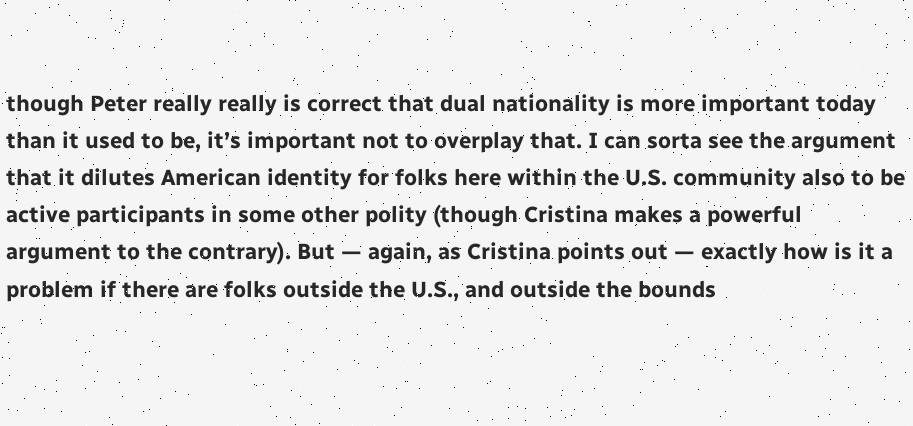though Peter really really is correct that dual nationality is more important today than it used to be, it’s important not to overplay that. I can sorta see the argument that it dilutes American identity for folks here within the U.S. community also to be active participants in some other polity (though Cristina makes a powerful argument to the contrary). But — again, as Cristina points out — exactly how is it a problem if there are folks outside the U.S., and outside the bounds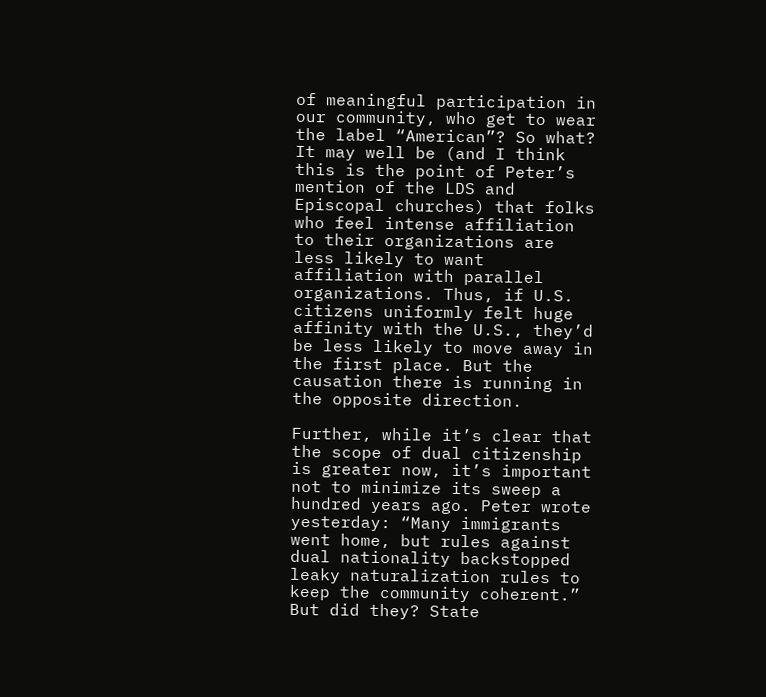of meaningful participation in our community, who get to wear the label “American”? So what? It may well be (and I think this is the point of Peter’s mention of the LDS and Episcopal churches) that folks who feel intense affiliation to their organizations are less likely to want affiliation with parallel organizations. Thus, if U.S. citizens uniformly felt huge affinity with the U.S., they’d be less likely to move away in the first place. But the causation there is running in the opposite direction.

Further, while it’s clear that the scope of dual citizenship is greater now, it’s important not to minimize its sweep a hundred years ago. Peter wrote yesterday: “Many immigrants went home, but rules against dual nationality backstopped leaky naturalization rules to keep the community coherent.” But did they? State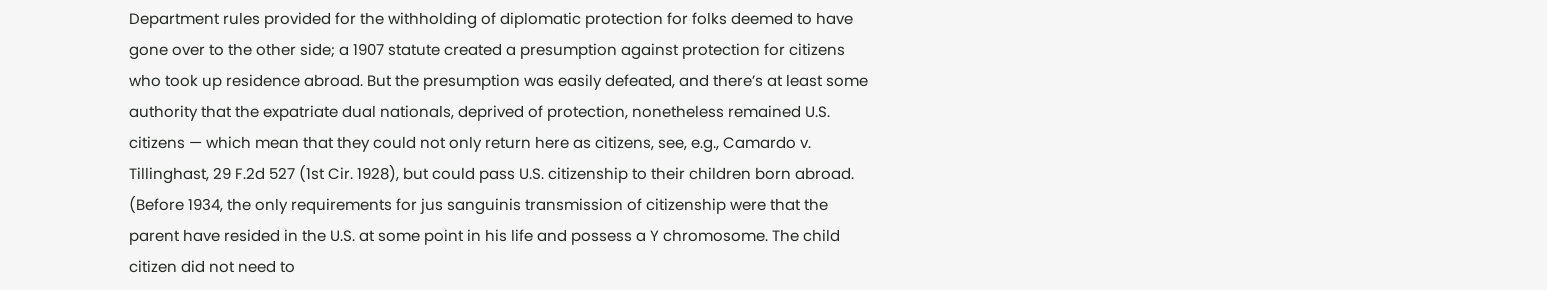Department rules provided for the withholding of diplomatic protection for folks deemed to have gone over to the other side; a 1907 statute created a presumption against protection for citizens who took up residence abroad. But the presumption was easily defeated, and there’s at least some authority that the expatriate dual nationals, deprived of protection, nonetheless remained U.S. citizens — which mean that they could not only return here as citizens, see, e.g., Camardo v. Tillinghast, 29 F.2d 527 (1st Cir. 1928), but could pass U.S. citizenship to their children born abroad. (Before 1934, the only requirements for jus sanguinis transmission of citizenship were that the parent have resided in the U.S. at some point in his life and possess a Y chromosome. The child citizen did not need to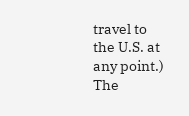travel to the U.S. at any point.) The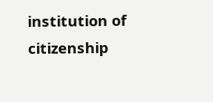institution of citizenship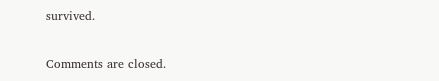survived.

Comments are closed.